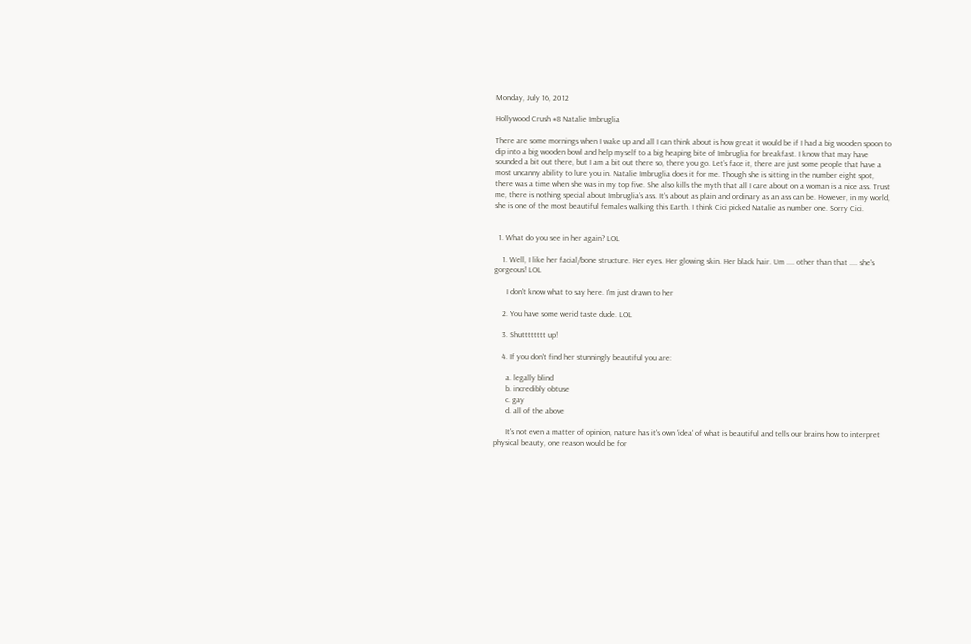Monday, July 16, 2012

Hollywood Crush #8 Natalie Imbruglia

There are some mornings when I wake up and all I can think about is how great it would be if I had a big wooden spoon to dip into a big wooden bowl and help myself to a big heaping bite of Imbruglia for breakfast. I know that may have sounded a bit out there, but I am a bit out there so, there you go. Let’s face it, there are just some people that have a most uncanny ability to lure you in. Natalie Imbruglia does it for me. Though she is sitting in the number eight spot, there was a time when she was in my top five. She also kills the myth that all I care about on a woman is a nice ass. Trust me, there is nothing special about Imbruglia’s ass. It’s about as plain and ordinary as an ass can be. However, in my world, she is one of the most beautiful females walking this Earth. I think Cici picked Natalie as number one. Sorry Cici.


  1. What do you see in her again? LOL

    1. Well, I like her facial/bone structure. Her eyes. Her glowing skin. Her black hair. Um .... other than that .... she's gorgeous! LOL

      I don't know what to say here. I'm just drawn to her

    2. You have some werid taste dude. LOL

    3. Shutttttttt up!

    4. If you don't find her stunningly beautiful you are:

      a. legally blind
      b. incredibly obtuse
      c. gay
      d. all of the above

      It's not even a matter of opinion, nature has it's own 'idea' of what is beautiful and tells our brains how to interpret physical beauty, one reason would be for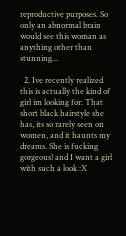reproductive purposes. So only an abnormal brain would see this woman as anything other than stunning...

  2. Ive recently realized this is actually the kind of girl im looking for. That short black hairstyle she has, its so rarely seen on women, and it haunts my dreams. She is fucking gorgeous! and I want a girl with such a look :X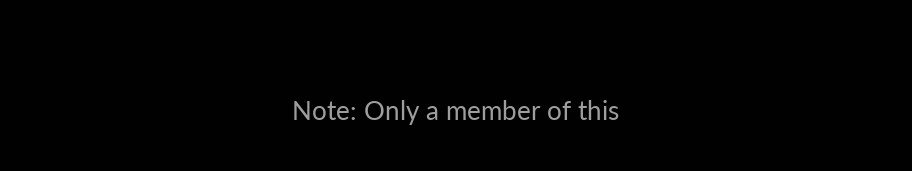Note: Only a member of this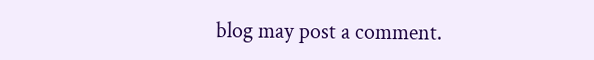blog may post a comment.